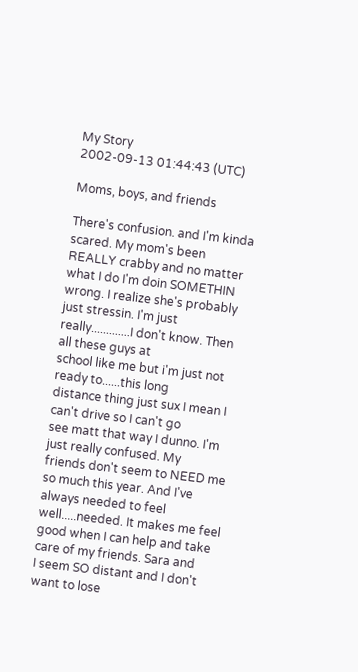My Story
2002-09-13 01:44:43 (UTC)

Moms, boys, and friends

There's confusion. and I'm kinda scared. My mom's been
REALLY crabby and no matter what I do I'm doin SOMETHIN
wrong. I realize she's probably just stressin. I'm just
really.............I don't know. Then all these guys at
school like me but i'm just not ready to......this long
distance thing just sux I mean I can't drive so I can't go
see matt that way I dunno. I'm just really confused. My
friends don't seem to NEED me so much this year. And I've
always needed to feel well.....needed. It makes me feel
good when I can help and take care of my friends. Sara and
I seem SO distant and I don't want to lose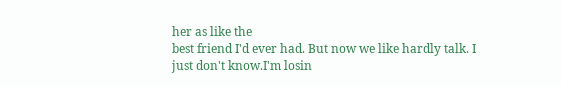her as like the
best friend I'd ever had. But now we like hardly talk. I
just don't know.I'm losin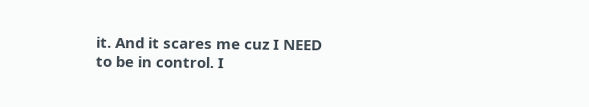it. And it scares me cuz I NEED
to be in control. I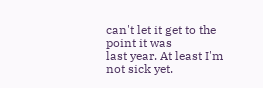can't let it get to the point it was
last year. At least I'm not sick yet.